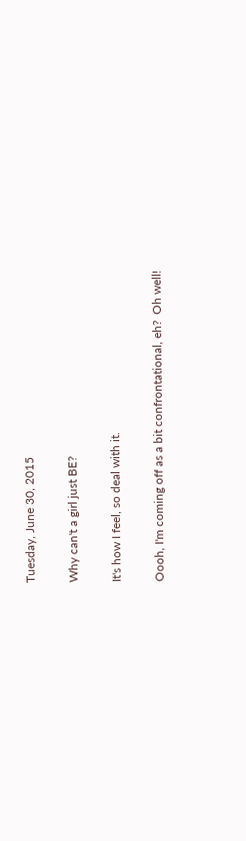Tuesday, June 30, 2015

Why can't a girl just BE?

It's how I feel, so deal with it.

Oooh, I'm coming off as a bit confrontational, eh?  Oh well!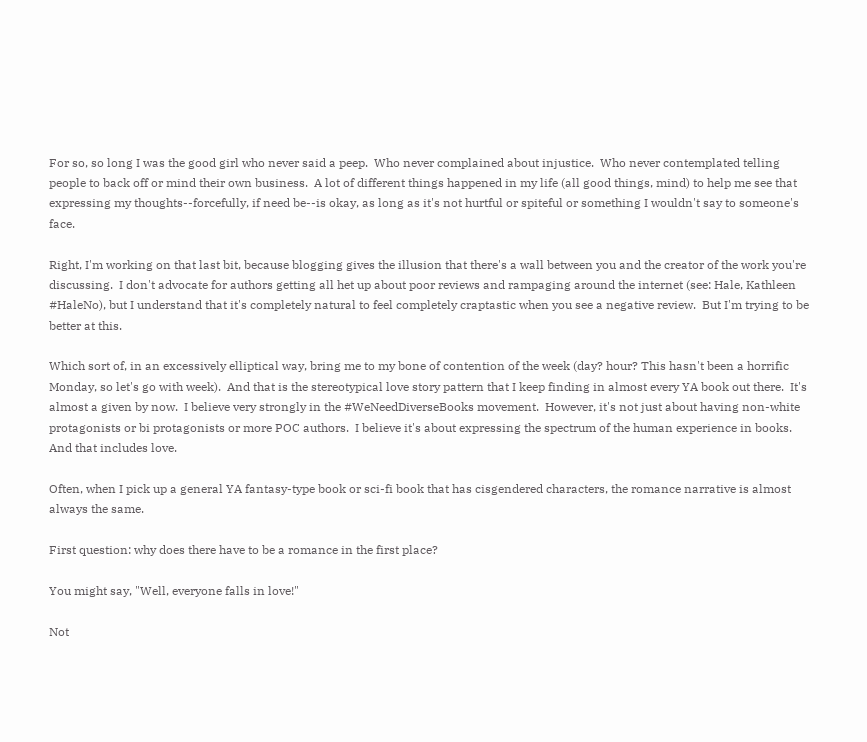For so, so long I was the good girl who never said a peep.  Who never complained about injustice.  Who never contemplated telling people to back off or mind their own business.  A lot of different things happened in my life (all good things, mind) to help me see that expressing my thoughts--forcefully, if need be--is okay, as long as it's not hurtful or spiteful or something I wouldn't say to someone's face.

Right, I'm working on that last bit, because blogging gives the illusion that there's a wall between you and the creator of the work you're discussing.  I don't advocate for authors getting all het up about poor reviews and rampaging around the internet (see: Hale, Kathleen #HaleNo), but I understand that it's completely natural to feel completely craptastic when you see a negative review.  But I'm trying to be better at this.

Which sort of, in an excessively elliptical way, bring me to my bone of contention of the week (day? hour? This hasn't been a horrific Monday, so let's go with week).  And that is the stereotypical love story pattern that I keep finding in almost every YA book out there.  It's almost a given by now.  I believe very strongly in the #WeNeedDiverseBooks movement.  However, it's not just about having non-white protagonists or bi protagonists or more POC authors.  I believe it's about expressing the spectrum of the human experience in books.  And that includes love.

Often, when I pick up a general YA fantasy-type book or sci-fi book that has cisgendered characters, the romance narrative is almost always the same.

First question: why does there have to be a romance in the first place?

You might say, "Well, everyone falls in love!"

Not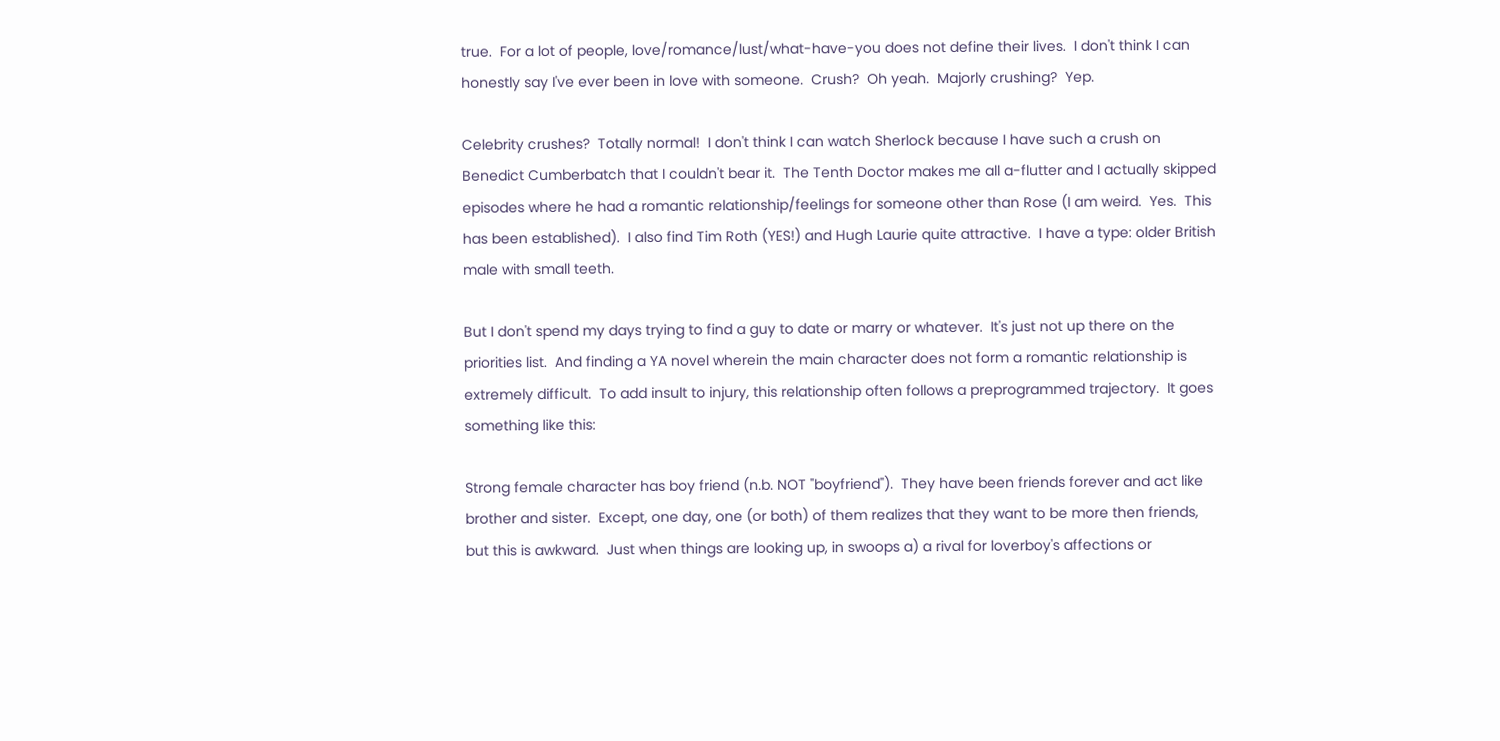true.  For a lot of people, love/romance/lust/what-have-you does not define their lives.  I don't think I can honestly say I've ever been in love with someone.  Crush?  Oh yeah.  Majorly crushing?  Yep.

Celebrity crushes?  Totally normal!  I don't think I can watch Sherlock because I have such a crush on Benedict Cumberbatch that I couldn't bear it.  The Tenth Doctor makes me all a-flutter and I actually skipped episodes where he had a romantic relationship/feelings for someone other than Rose (I am weird.  Yes.  This has been established).  I also find Tim Roth (YES!) and Hugh Laurie quite attractive.  I have a type: older British male with small teeth.

But I don't spend my days trying to find a guy to date or marry or whatever.  It's just not up there on the priorities list.  And finding a YA novel wherein the main character does not form a romantic relationship is extremely difficult.  To add insult to injury, this relationship often follows a preprogrammed trajectory.  It goes something like this:

Strong female character has boy friend (n.b. NOT "boyfriend").  They have been friends forever and act like brother and sister.  Except, one day, one (or both) of them realizes that they want to be more then friends, but this is awkward.  Just when things are looking up, in swoops a) a rival for loverboy's affections or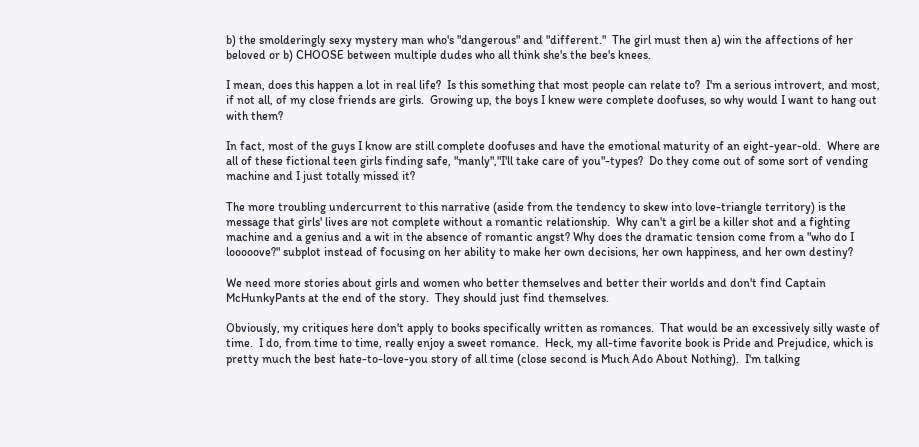b) the smolderingly sexy mystery man who's "dangerous" and "different."  The girl must then a) win the affections of her beloved or b) CHOOSE between multiple dudes who all think she's the bee's knees.

I mean, does this happen a lot in real life?  Is this something that most people can relate to?  I'm a serious introvert, and most, if not all, of my close friends are girls.  Growing up, the boys I knew were complete doofuses, so why would I want to hang out with them?

In fact, most of the guys I know are still complete doofuses and have the emotional maturity of an eight-year-old.  Where are all of these fictional teen girls finding safe, "manly","I'll take care of you"-types?  Do they come out of some sort of vending machine and I just totally missed it?

The more troubling undercurrent to this narrative (aside from the tendency to skew into love-triangle territory) is the message that girls' lives are not complete without a romantic relationship.  Why can't a girl be a killer shot and a fighting machine and a genius and a wit in the absence of romantic angst? Why does the dramatic tension come from a "who do I looooove?" subplot instead of focusing on her ability to make her own decisions, her own happiness, and her own destiny?

We need more stories about girls and women who better themselves and better their worlds and don't find Captain McHunkyPants at the end of the story.  They should just find themselves.

Obviously, my critiques here don't apply to books specifically written as romances.  That would be an excessively silly waste of time.  I do, from time to time, really enjoy a sweet romance.  Heck, my all-time favorite book is Pride and Prejudice, which is pretty much the best hate-to-love-you story of all time (close second is Much Ado About Nothing).  I'm talking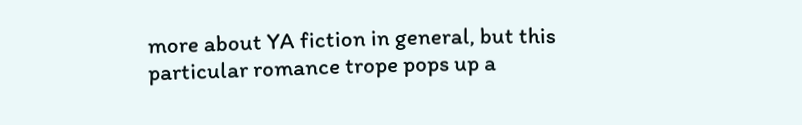more about YA fiction in general, but this particular romance trope pops up a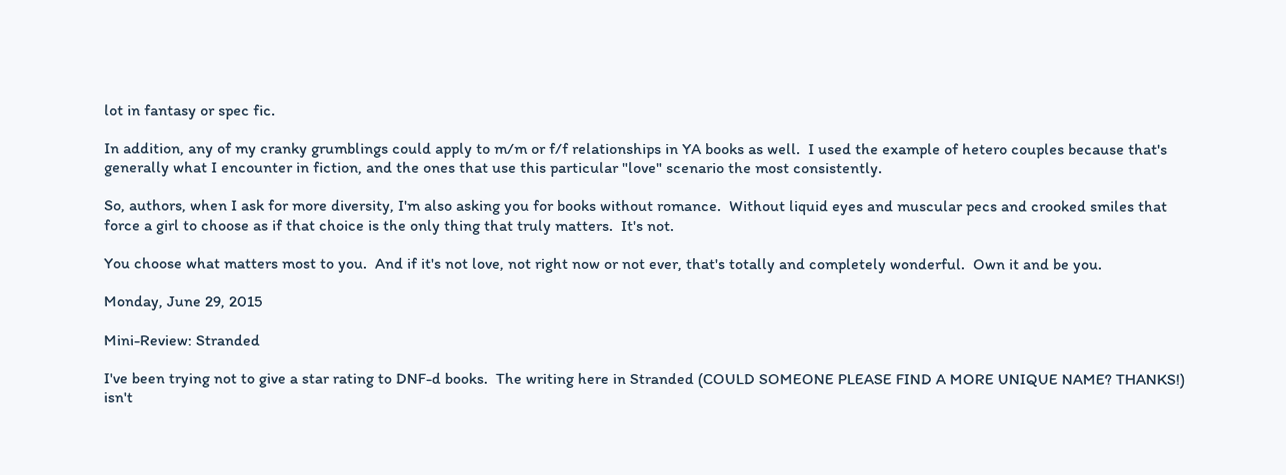lot in fantasy or spec fic.

In addition, any of my cranky grumblings could apply to m/m or f/f relationships in YA books as well.  I used the example of hetero couples because that's generally what I encounter in fiction, and the ones that use this particular "love" scenario the most consistently.

So, authors, when I ask for more diversity, I'm also asking you for books without romance.  Without liquid eyes and muscular pecs and crooked smiles that force a girl to choose as if that choice is the only thing that truly matters.  It's not.

You choose what matters most to you.  And if it's not love, not right now or not ever, that's totally and completely wonderful.  Own it and be you.

Monday, June 29, 2015

Mini-Review: Stranded

I've been trying not to give a star rating to DNF-d books.  The writing here in Stranded (COULD SOMEONE PLEASE FIND A MORE UNIQUE NAME? THANKS!) isn't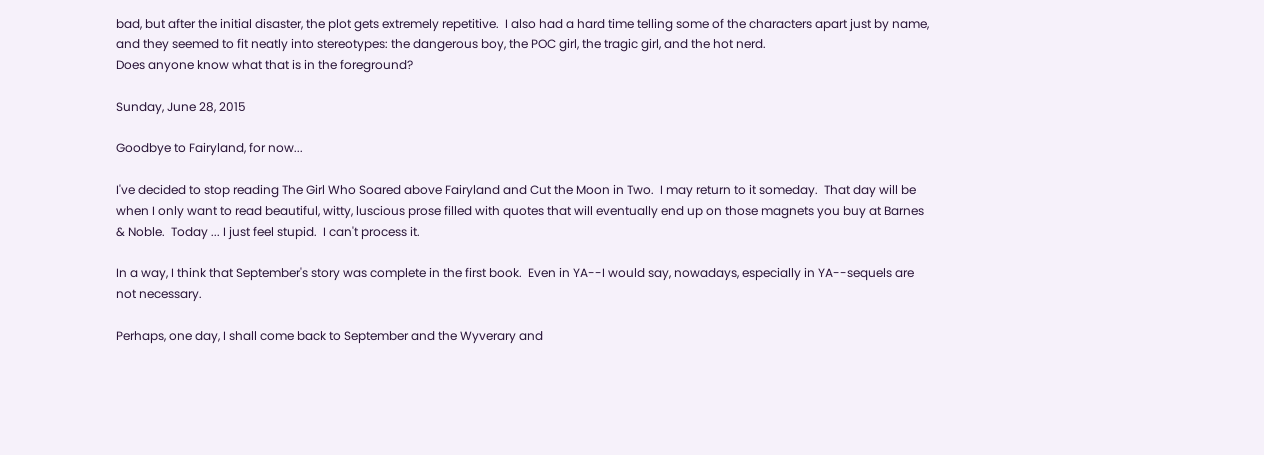bad, but after the initial disaster, the plot gets extremely repetitive.  I also had a hard time telling some of the characters apart just by name, and they seemed to fit neatly into stereotypes: the dangerous boy, the POC girl, the tragic girl, and the hot nerd.
Does anyone know what that is in the foreground?

Sunday, June 28, 2015

Goodbye to Fairyland, for now...

I've decided to stop reading The Girl Who Soared above Fairyland and Cut the Moon in Two.  I may return to it someday.  That day will be when I only want to read beautiful, witty, luscious prose filled with quotes that will eventually end up on those magnets you buy at Barnes & Noble.  Today ... I just feel stupid.  I can't process it.

In a way, I think that September's story was complete in the first book.  Even in YA--I would say, nowadays, especially in YA--sequels are not necessary.

Perhaps, one day, I shall come back to September and the Wyverary and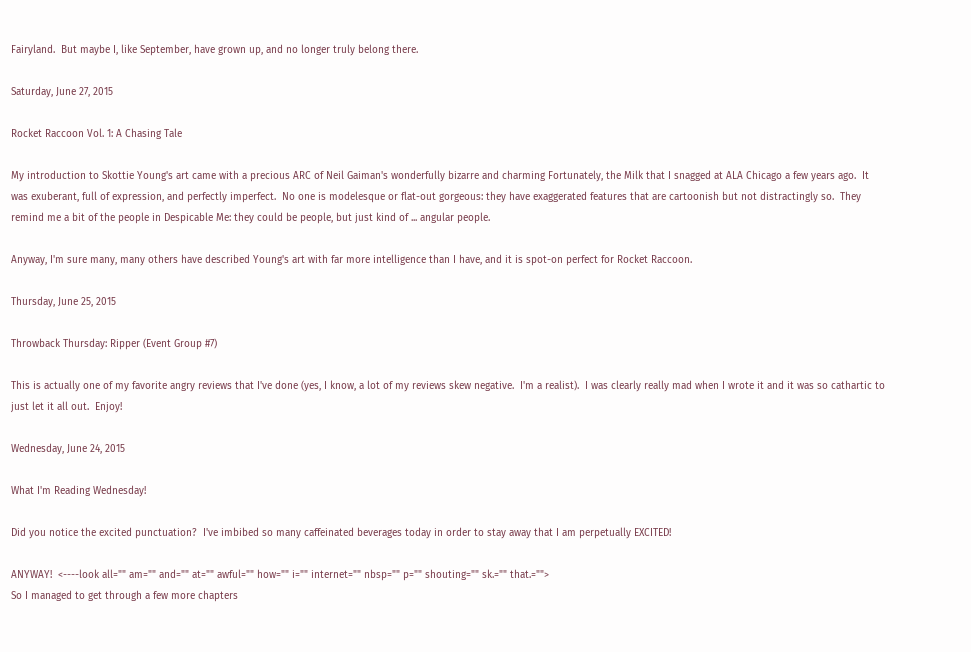Fairyland.  But maybe I, like September, have grown up, and no longer truly belong there.

Saturday, June 27, 2015

Rocket Raccoon Vol. 1: A Chasing Tale

My introduction to Skottie Young's art came with a precious ARC of Neil Gaiman's wonderfully bizarre and charming Fortunately, the Milk that I snagged at ALA Chicago a few years ago.  It was exuberant, full of expression, and perfectly imperfect.  No one is modelesque or flat-out gorgeous: they have exaggerated features that are cartoonish but not distractingly so.  They remind me a bit of the people in Despicable Me: they could be people, but just kind of ... angular people.

Anyway, I'm sure many, many others have described Young's art with far more intelligence than I have, and it is spot-on perfect for Rocket Raccoon.

Thursday, June 25, 2015

Throwback Thursday: Ripper (Event Group #7)

This is actually one of my favorite angry reviews that I've done (yes, I know, a lot of my reviews skew negative.  I'm a realist).  I was clearly really mad when I wrote it and it was so cathartic to just let it all out.  Enjoy!

Wednesday, June 24, 2015

What I'm Reading Wednesday!

Did you notice the excited punctuation?  I've imbibed so many caffeinated beverages today in order to stay away that I am perpetually EXCITED!

ANYWAY!  <----look all="" am="" and="" at="" awful="" how="" i="" internet="" nbsp="" p="" shouting="" sk.="" that.="">
So I managed to get through a few more chapters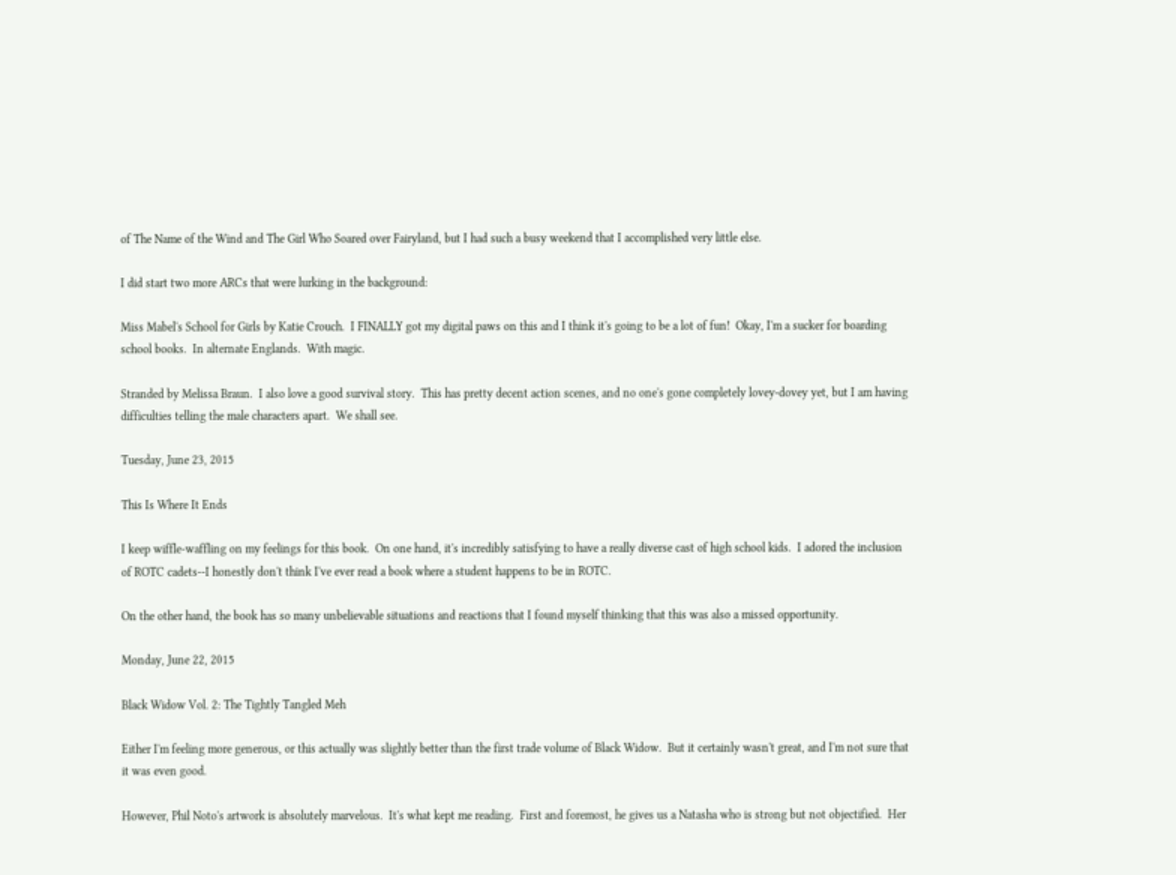of The Name of the Wind and The Girl Who Soared over Fairyland, but I had such a busy weekend that I accomplished very little else.

I did start two more ARCs that were lurking in the background:

Miss Mabel's School for Girls by Katie Crouch.  I FINALLY got my digital paws on this and I think it's going to be a lot of fun!  Okay, I'm a sucker for boarding school books.  In alternate Englands.  With magic.

Stranded by Melissa Braun.  I also love a good survival story.  This has pretty decent action scenes, and no one's gone completely lovey-dovey yet, but I am having difficulties telling the male characters apart.  We shall see.

Tuesday, June 23, 2015

This Is Where It Ends

I keep wiffle-waffling on my feelings for this book.  On one hand, it's incredibly satisfying to have a really diverse cast of high school kids.  I adored the inclusion of ROTC cadets--I honestly don't think I've ever read a book where a student happens to be in ROTC.

On the other hand, the book has so many unbelievable situations and reactions that I found myself thinking that this was also a missed opportunity.

Monday, June 22, 2015

Black Widow Vol. 2: The Tightly Tangled Meh

Either I'm feeling more generous, or this actually was slightly better than the first trade volume of Black Widow.  But it certainly wasn't great, and I'm not sure that it was even good.

However, Phil Noto's artwork is absolutely marvelous.  It's what kept me reading.  First and foremost, he gives us a Natasha who is strong but not objectified.  Her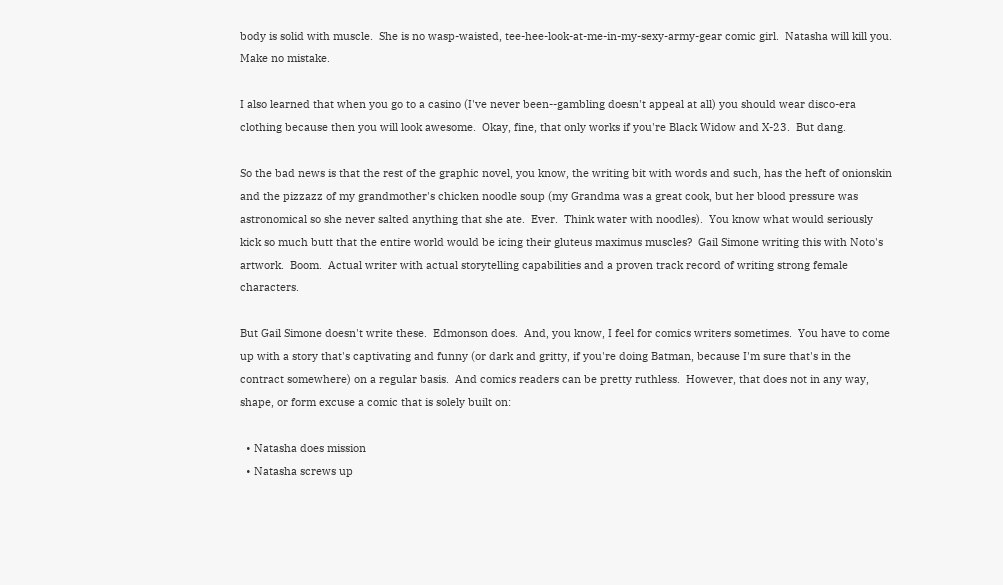body is solid with muscle.  She is no wasp-waisted, tee-hee-look-at-me-in-my-sexy-army-gear comic girl.  Natasha will kill you.  Make no mistake.

I also learned that when you go to a casino (I've never been--gambling doesn't appeal at all) you should wear disco-era clothing because then you will look awesome.  Okay, fine, that only works if you're Black Widow and X-23.  But dang.

So the bad news is that the rest of the graphic novel, you know, the writing bit with words and such, has the heft of onionskin and the pizzazz of my grandmother's chicken noodle soup (my Grandma was a great cook, but her blood pressure was astronomical so she never salted anything that she ate.  Ever.  Think water with noodles).  You know what would seriously kick so much butt that the entire world would be icing their gluteus maximus muscles?  Gail Simone writing this with Noto's artwork.  Boom.  Actual writer with actual storytelling capabilities and a proven track record of writing strong female characters.

But Gail Simone doesn't write these.  Edmonson does.  And, you know, I feel for comics writers sometimes.  You have to come up with a story that's captivating and funny (or dark and gritty, if you're doing Batman, because I'm sure that's in the contract somewhere) on a regular basis.  And comics readers can be pretty ruthless.  However, that does not in any way, shape, or form excuse a comic that is solely built on:

  • Natasha does mission
  • Natasha screws up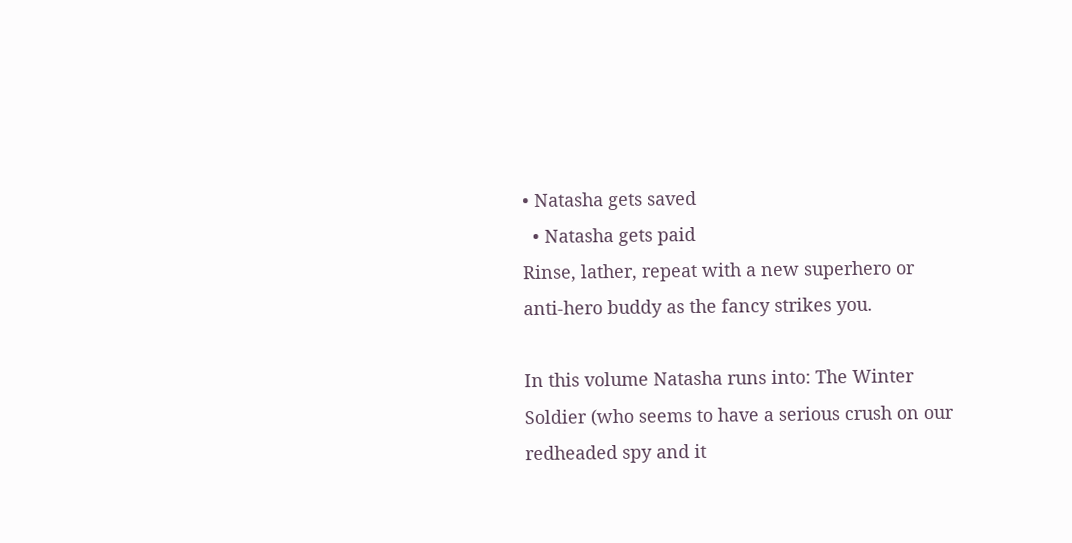• Natasha gets saved
  • Natasha gets paid
Rinse, lather, repeat with a new superhero or anti-hero buddy as the fancy strikes you.

In this volume Natasha runs into: The Winter Soldier (who seems to have a serious crush on our redheaded spy and it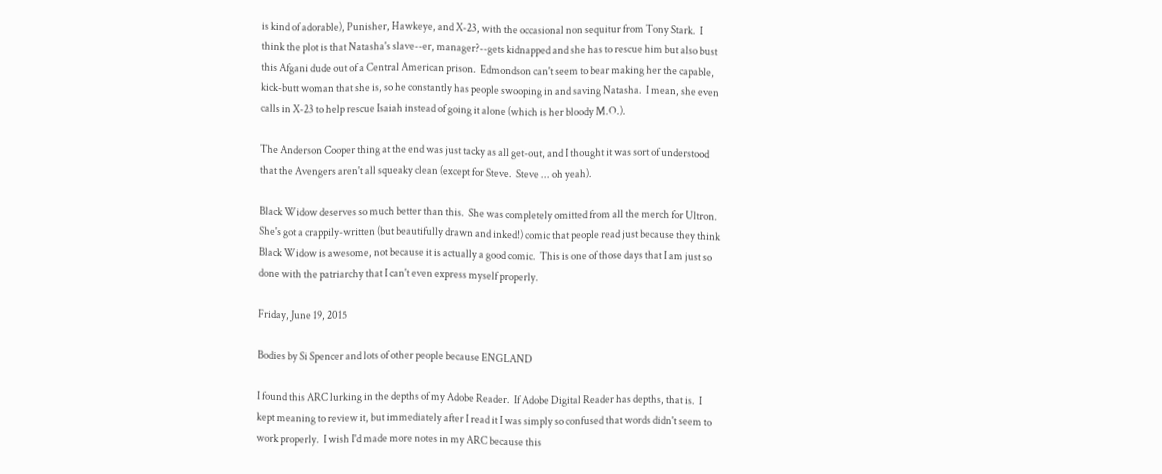is kind of adorable), Punisher, Hawkeye, and X-23, with the occasional non sequitur from Tony Stark.  I think the plot is that Natasha's slave--er, manager?--gets kidnapped and she has to rescue him but also bust this Afgani dude out of a Central American prison.  Edmondson can't seem to bear making her the capable, kick-butt woman that she is, so he constantly has people swooping in and saving Natasha.  I mean, she even calls in X-23 to help rescue Isaiah instead of going it alone (which is her bloody M.O.).

The Anderson Cooper thing at the end was just tacky as all get-out, and I thought it was sort of understood that the Avengers aren't all squeaky clean (except for Steve.  Steve ... oh yeah).

Black Widow deserves so much better than this.  She was completely omitted from all the merch for Ultron.  She's got a crappily-written (but beautifully drawn and inked!) comic that people read just because they think Black Widow is awesome, not because it is actually a good comic.  This is one of those days that I am just so done with the patriarchy that I can't even express myself properly.

Friday, June 19, 2015

Bodies by Si Spencer and lots of other people because ENGLAND

I found this ARC lurking in the depths of my Adobe Reader.  If Adobe Digital Reader has depths, that is.  I kept meaning to review it, but immediately after I read it I was simply so confused that words didn't seem to work properly.  I wish I'd made more notes in my ARC because this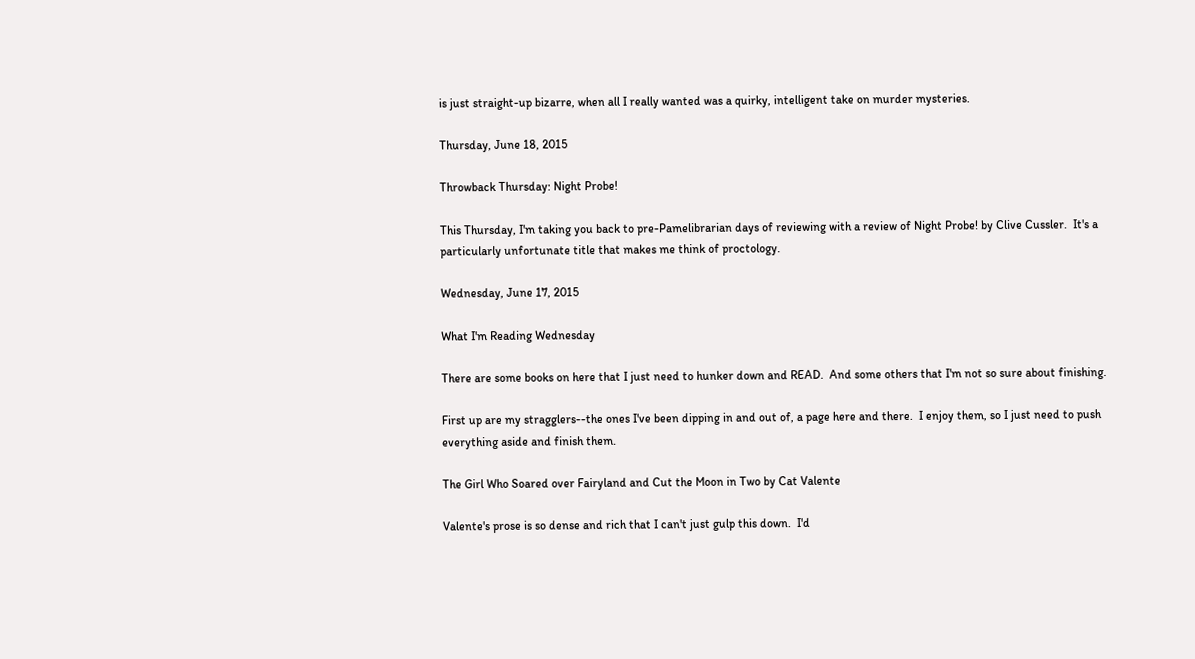is just straight-up bizarre, when all I really wanted was a quirky, intelligent take on murder mysteries.

Thursday, June 18, 2015

Throwback Thursday: Night Probe!

This Thursday, I'm taking you back to pre-Pamelibrarian days of reviewing with a review of Night Probe! by Clive Cussler.  It's a particularly unfortunate title that makes me think of proctology.

Wednesday, June 17, 2015

What I'm Reading Wednesday

There are some books on here that I just need to hunker down and READ.  And some others that I'm not so sure about finishing.

First up are my stragglers--the ones I've been dipping in and out of, a page here and there.  I enjoy them, so I just need to push everything aside and finish them.

The Girl Who Soared over Fairyland and Cut the Moon in Two by Cat Valente

Valente's prose is so dense and rich that I can't just gulp this down.  I'd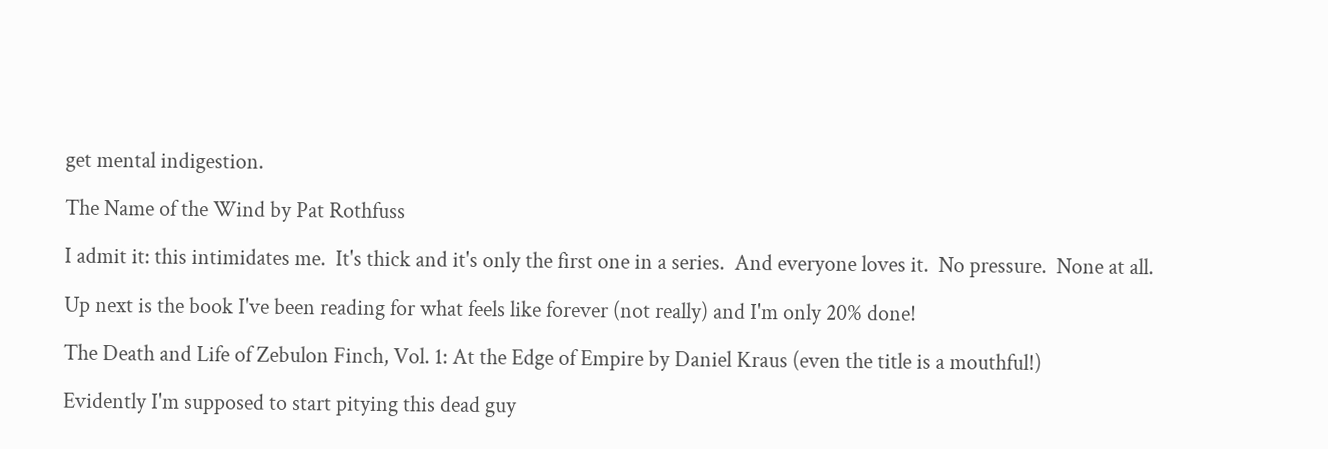get mental indigestion.

The Name of the Wind by Pat Rothfuss

I admit it: this intimidates me.  It's thick and it's only the first one in a series.  And everyone loves it.  No pressure.  None at all.

Up next is the book I've been reading for what feels like forever (not really) and I'm only 20% done!

The Death and Life of Zebulon Finch, Vol. 1: At the Edge of Empire by Daniel Kraus (even the title is a mouthful!)

Evidently I'm supposed to start pitying this dead guy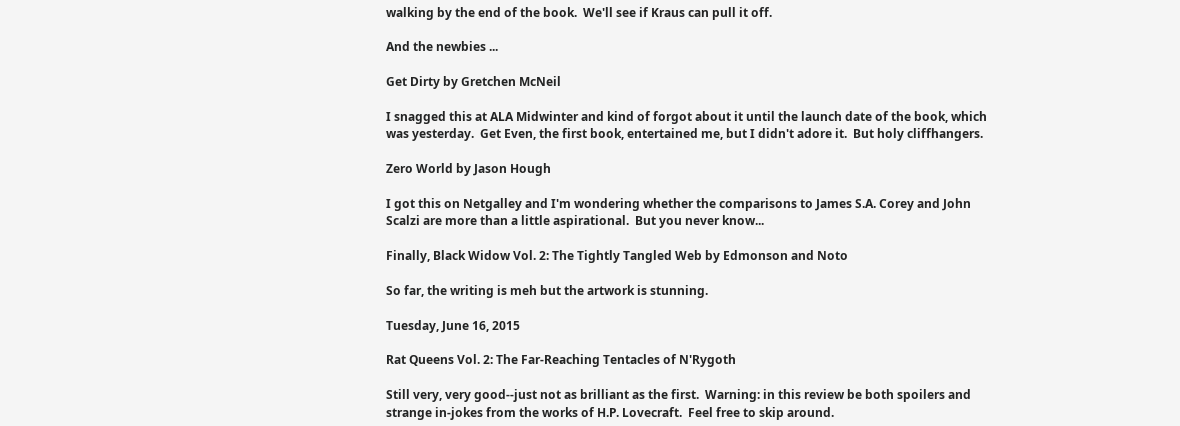walking by the end of the book.  We'll see if Kraus can pull it off.

And the newbies ...

Get Dirty by Gretchen McNeil

I snagged this at ALA Midwinter and kind of forgot about it until the launch date of the book, which was yesterday.  Get Even, the first book, entertained me, but I didn't adore it.  But holy cliffhangers.

Zero World by Jason Hough

I got this on Netgalley and I'm wondering whether the comparisons to James S.A. Corey and John Scalzi are more than a little aspirational.  But you never know...

Finally, Black Widow Vol. 2: The Tightly Tangled Web by Edmonson and Noto

So far, the writing is meh but the artwork is stunning.

Tuesday, June 16, 2015

Rat Queens Vol. 2: The Far-Reaching Tentacles of N'Rygoth

Still very, very good--just not as brilliant as the first.  Warning: in this review be both spoilers and strange in-jokes from the works of H.P. Lovecraft.  Feel free to skip around.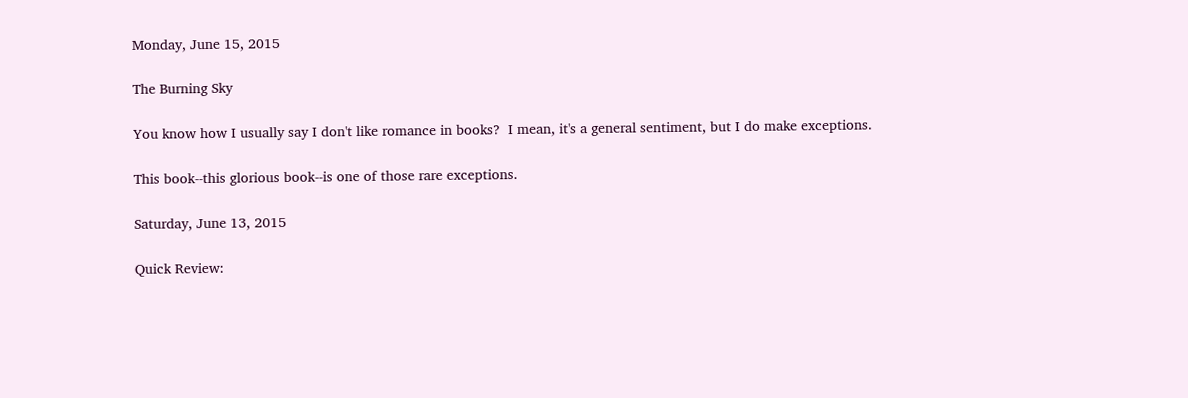Monday, June 15, 2015

The Burning Sky

You know how I usually say I don't like romance in books?  I mean, it's a general sentiment, but I do make exceptions.

This book--this glorious book--is one of those rare exceptions.

Saturday, June 13, 2015

Quick Review: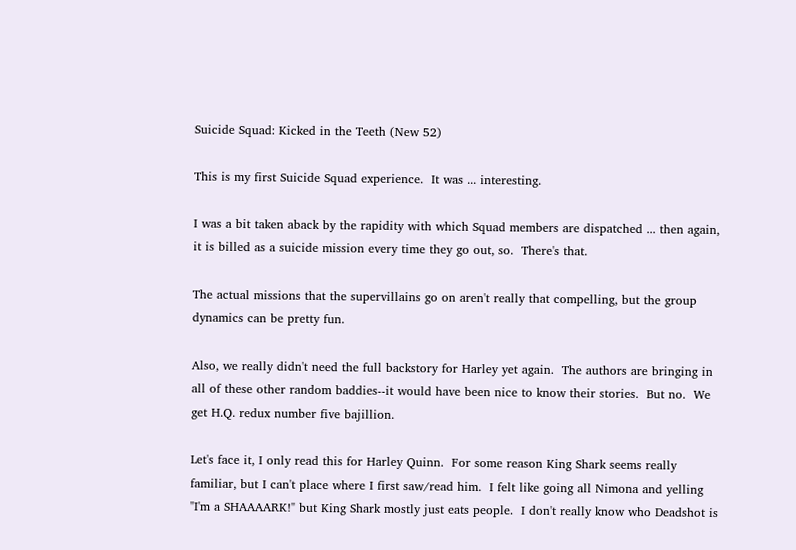Suicide Squad: Kicked in the Teeth (New 52)

This is my first Suicide Squad experience.  It was ... interesting.

I was a bit taken aback by the rapidity with which Squad members are dispatched ... then again, it is billed as a suicide mission every time they go out, so.  There's that.

The actual missions that the supervillains go on aren't really that compelling, but the group dynamics can be pretty fun.

Also, we really didn't need the full backstory for Harley yet again.  The authors are bringing in all of these other random baddies--it would have been nice to know their stories.  But no.  We get H.Q. redux number five bajillion.

Let's face it, I only read this for Harley Quinn.  For some reason King Shark seems really familiar, but I can't place where I first saw/read him.  I felt like going all Nimona and yelling "I'm a SHAAAARK!" but King Shark mostly just eats people.  I don't really know who Deadshot is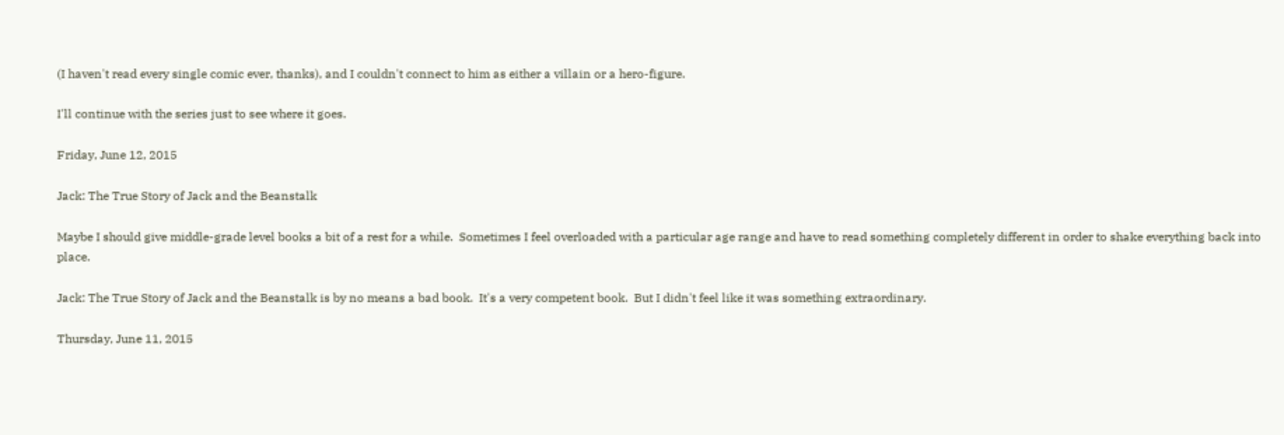(I haven't read every single comic ever, thanks), and I couldn't connect to him as either a villain or a hero-figure.

I'll continue with the series just to see where it goes.

Friday, June 12, 2015

Jack: The True Story of Jack and the Beanstalk

Maybe I should give middle-grade level books a bit of a rest for a while.  Sometimes I feel overloaded with a particular age range and have to read something completely different in order to shake everything back into place.

Jack: The True Story of Jack and the Beanstalk is by no means a bad book.  It's a very competent book.  But I didn't feel like it was something extraordinary.

Thursday, June 11, 2015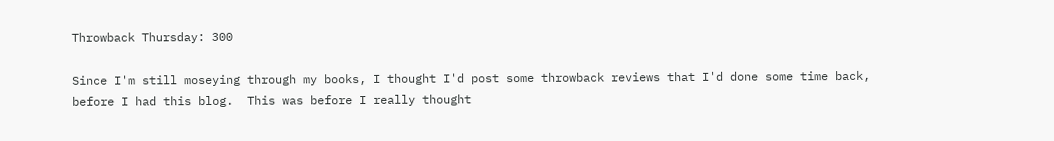Throwback Thursday: 300

Since I'm still moseying through my books, I thought I'd post some throwback reviews that I'd done some time back, before I had this blog.  This was before I really thought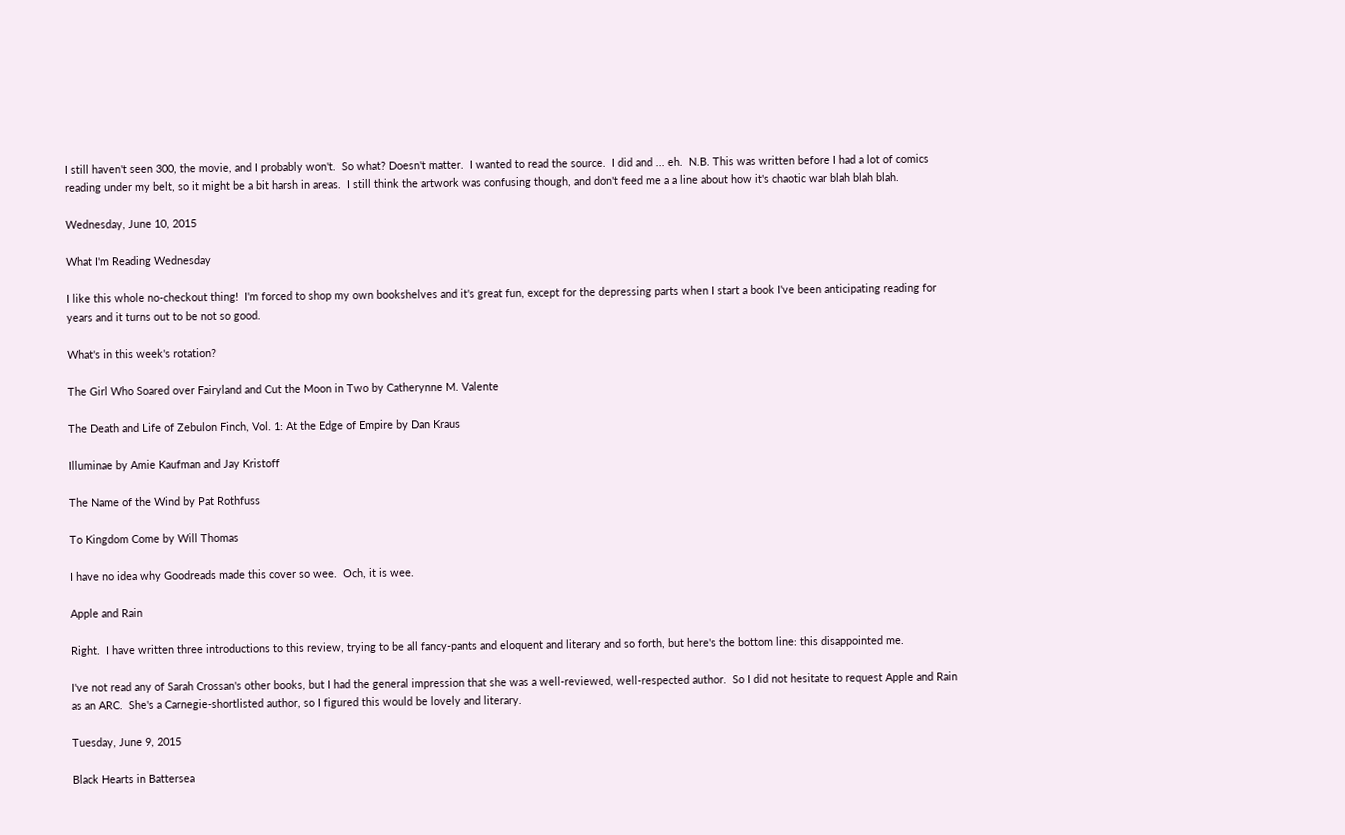I still haven't seen 300, the movie, and I probably won't.  So what? Doesn't matter.  I wanted to read the source.  I did and ... eh.  N.B. This was written before I had a lot of comics reading under my belt, so it might be a bit harsh in areas.  I still think the artwork was confusing though, and don't feed me a a line about how it's chaotic war blah blah blah.

Wednesday, June 10, 2015

What I'm Reading Wednesday

I like this whole no-checkout thing!  I'm forced to shop my own bookshelves and it's great fun, except for the depressing parts when I start a book I've been anticipating reading for years and it turns out to be not so good.

What's in this week's rotation?

The Girl Who Soared over Fairyland and Cut the Moon in Two by Catherynne M. Valente

The Death and Life of Zebulon Finch, Vol. 1: At the Edge of Empire by Dan Kraus

Illuminae by Amie Kaufman and Jay Kristoff

The Name of the Wind by Pat Rothfuss

To Kingdom Come by Will Thomas

I have no idea why Goodreads made this cover so wee.  Och, it is wee.

Apple and Rain

Right.  I have written three introductions to this review, trying to be all fancy-pants and eloquent and literary and so forth, but here's the bottom line: this disappointed me.

I've not read any of Sarah Crossan's other books, but I had the general impression that she was a well-reviewed, well-respected author.  So I did not hesitate to request Apple and Rain as an ARC.  She's a Carnegie-shortlisted author, so I figured this would be lovely and literary.

Tuesday, June 9, 2015

Black Hearts in Battersea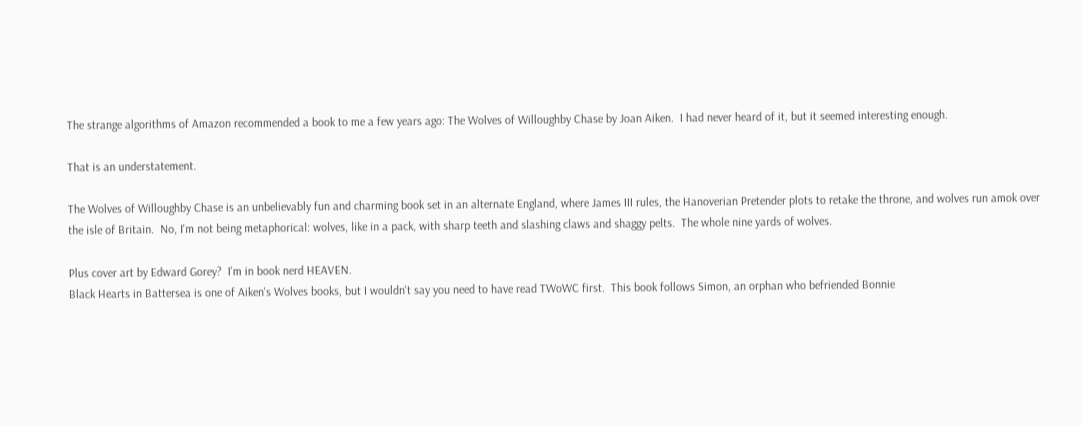The strange algorithms of Amazon recommended a book to me a few years ago: The Wolves of Willoughby Chase by Joan Aiken.  I had never heard of it, but it seemed interesting enough.

That is an understatement.

The Wolves of Willoughby Chase is an unbelievably fun and charming book set in an alternate England, where James III rules, the Hanoverian Pretender plots to retake the throne, and wolves run amok over the isle of Britain.  No, I'm not being metaphorical: wolves, like in a pack, with sharp teeth and slashing claws and shaggy pelts.  The whole nine yards of wolves.

Plus cover art by Edward Gorey?  I'm in book nerd HEAVEN.
Black Hearts in Battersea is one of Aiken's Wolves books, but I wouldn't say you need to have read TWoWC first.  This book follows Simon, an orphan who befriended Bonnie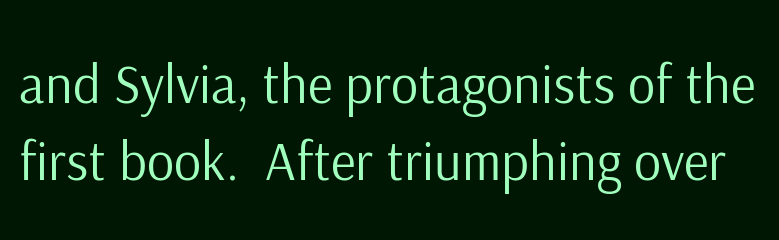and Sylvia, the protagonists of the first book.  After triumphing over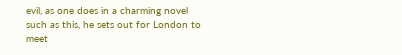evil, as one does in a charming novel such as this, he sets out for London to meet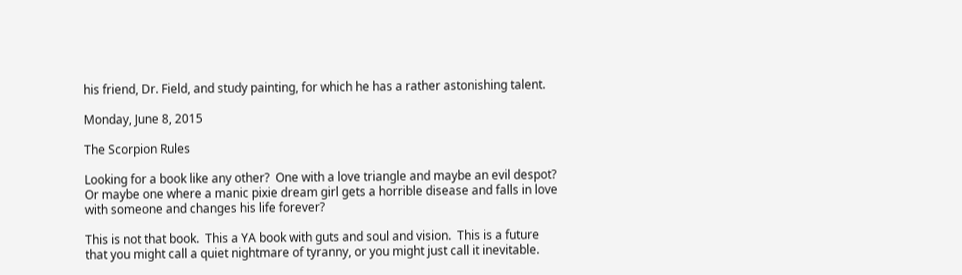his friend, Dr. Field, and study painting, for which he has a rather astonishing talent.

Monday, June 8, 2015

The Scorpion Rules

Looking for a book like any other?  One with a love triangle and maybe an evil despot?  Or maybe one where a manic pixie dream girl gets a horrible disease and falls in love with someone and changes his life forever?

This is not that book.  This a YA book with guts and soul and vision.  This is a future that you might call a quiet nightmare of tyranny, or you might just call it inevitable.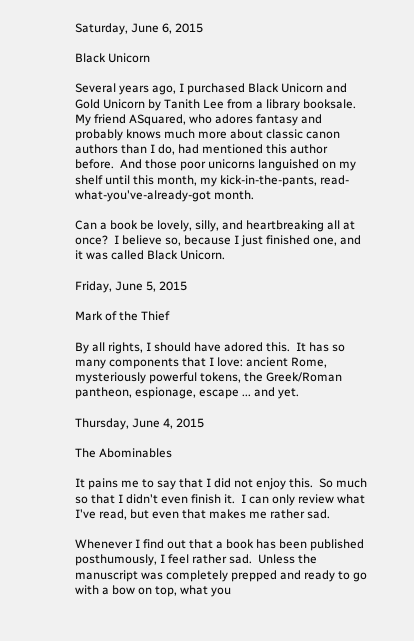Saturday, June 6, 2015

Black Unicorn

Several years ago, I purchased Black Unicorn and Gold Unicorn by Tanith Lee from a library booksale.  My friend ASquared, who adores fantasy and probably knows much more about classic canon authors than I do, had mentioned this author before.  And those poor unicorns languished on my shelf until this month, my kick-in-the-pants, read-what-you've-already-got month.

Can a book be lovely, silly, and heartbreaking all at once?  I believe so, because I just finished one, and it was called Black Unicorn.

Friday, June 5, 2015

Mark of the Thief

By all rights, I should have adored this.  It has so many components that I love: ancient Rome, mysteriously powerful tokens, the Greek/Roman pantheon, espionage, escape ... and yet.

Thursday, June 4, 2015

The Abominables

It pains me to say that I did not enjoy this.  So much so that I didn't even finish it.  I can only review what I've read, but even that makes me rather sad.

Whenever I find out that a book has been published posthumously, I feel rather sad.  Unless the manuscript was completely prepped and ready to go with a bow on top, what you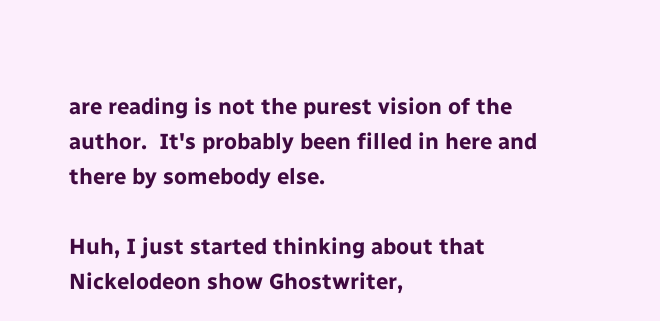are reading is not the purest vision of the author.  It's probably been filled in here and there by somebody else.

Huh, I just started thinking about that Nickelodeon show Ghostwriter,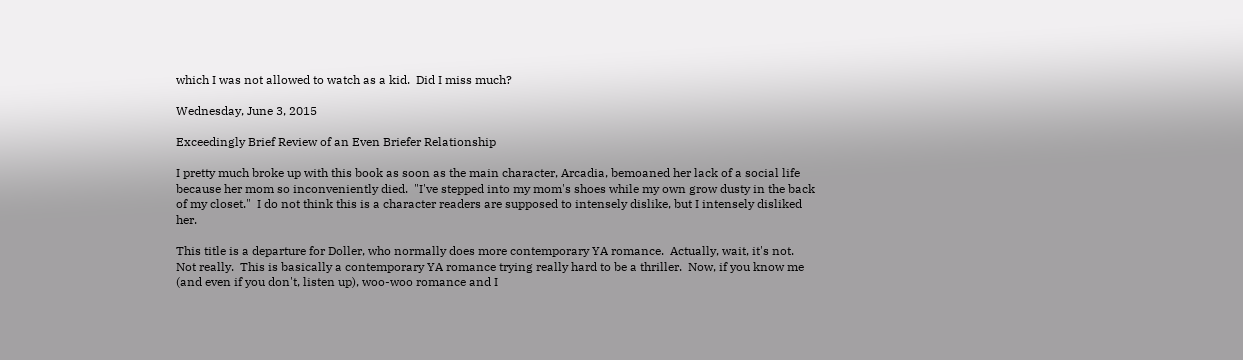which I was not allowed to watch as a kid.  Did I miss much?

Wednesday, June 3, 2015

Exceedingly Brief Review of an Even Briefer Relationship

I pretty much broke up with this book as soon as the main character, Arcadia, bemoaned her lack of a social life because her mom so inconveniently died.  "I've stepped into my mom's shoes while my own grow dusty in the back of my closet."  I do not think this is a character readers are supposed to intensely dislike, but I intensely disliked her.

This title is a departure for Doller, who normally does more contemporary YA romance.  Actually, wait, it's not.  Not really.  This is basically a contemporary YA romance trying really hard to be a thriller.  Now, if you know me (and even if you don't, listen up), woo-woo romance and I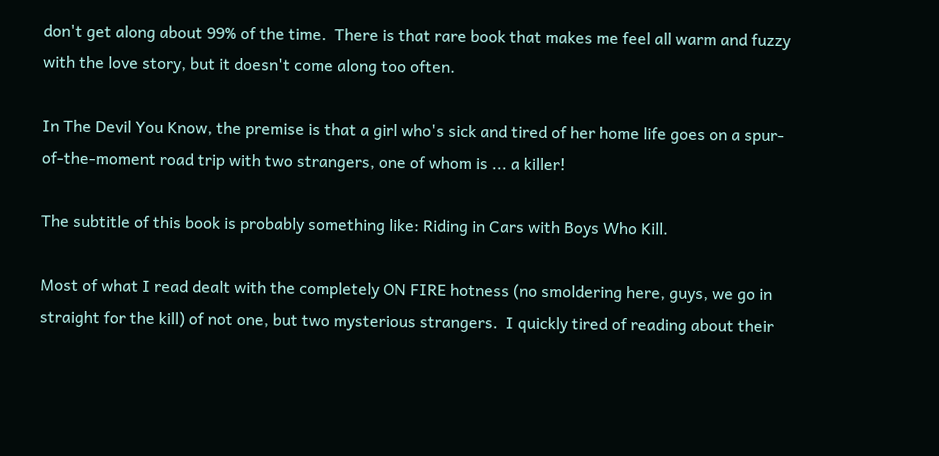don't get along about 99% of the time.  There is that rare book that makes me feel all warm and fuzzy with the love story, but it doesn't come along too often.

In The Devil You Know, the premise is that a girl who's sick and tired of her home life goes on a spur-of-the-moment road trip with two strangers, one of whom is ... a killer!

The subtitle of this book is probably something like: Riding in Cars with Boys Who Kill.

Most of what I read dealt with the completely ON FIRE hotness (no smoldering here, guys, we go in straight for the kill) of not one, but two mysterious strangers.  I quickly tired of reading about their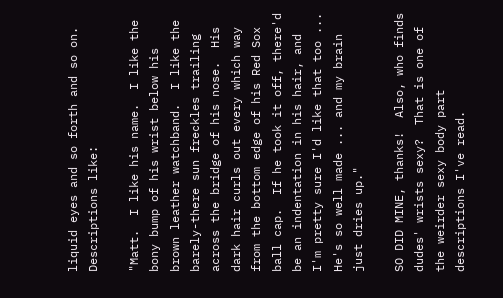liquid eyes and so forth and so on.  Descriptions like:

"Matt.  I like his name.  I like the bony bump of his wrist below his brown leather watchband.  I like the barely-there sun freckles trailing across the bridge of his nose.  His dark hair curls out every which way from the bottom edge of his Red Sox ball cap.  If he took it off, there'd be an indentation in his hair, and I'm pretty sure I'd like that too ... He's so well made ... and my brain just dries up."

SO DID MINE, thanks!  Also, who finds dudes' wrists sexy?  That is one of the weirder sexy body part descriptions I've read.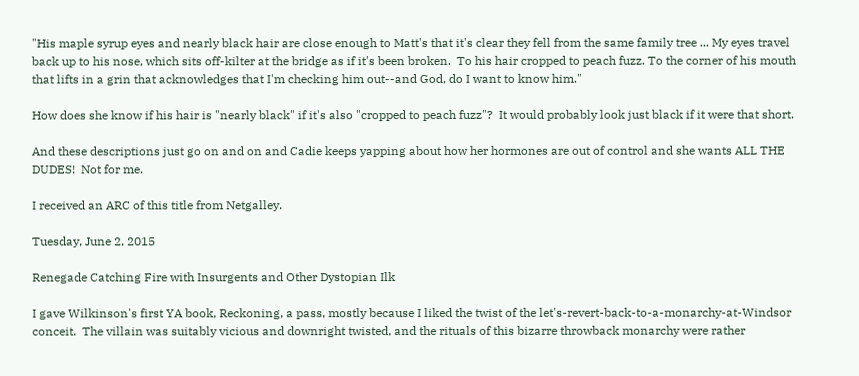"His maple syrup eyes and nearly black hair are close enough to Matt's that it's clear they fell from the same family tree ... My eyes travel back up to his nose, which sits off-kilter at the bridge as if it's been broken.  To his hair cropped to peach fuzz. To the corner of his mouth that lifts in a grin that acknowledges that I'm checking him out--and God, do I want to know him."

How does she know if his hair is "nearly black" if it's also "cropped to peach fuzz"?  It would probably look just black if it were that short.

And these descriptions just go on and on and Cadie keeps yapping about how her hormones are out of control and she wants ALL THE DUDES!  Not for me.

I received an ARC of this title from Netgalley.

Tuesday, June 2, 2015

Renegade Catching Fire with Insurgents and Other Dystopian Ilk

I gave Wilkinson's first YA book, Reckoning, a pass, mostly because I liked the twist of the let's-revert-back-to-a-monarchy-at-Windsor conceit.  The villain was suitably vicious and downright twisted, and the rituals of this bizarre throwback monarchy were rather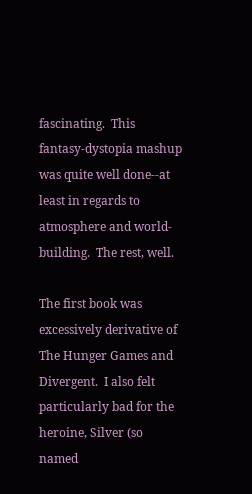fascinating.  This fantasy-dystopia mashup was quite well done--at least in regards to atmosphere and world-building.  The rest, well.

The first book was excessively derivative of The Hunger Games and Divergent.  I also felt particularly bad for the heroine, Silver (so named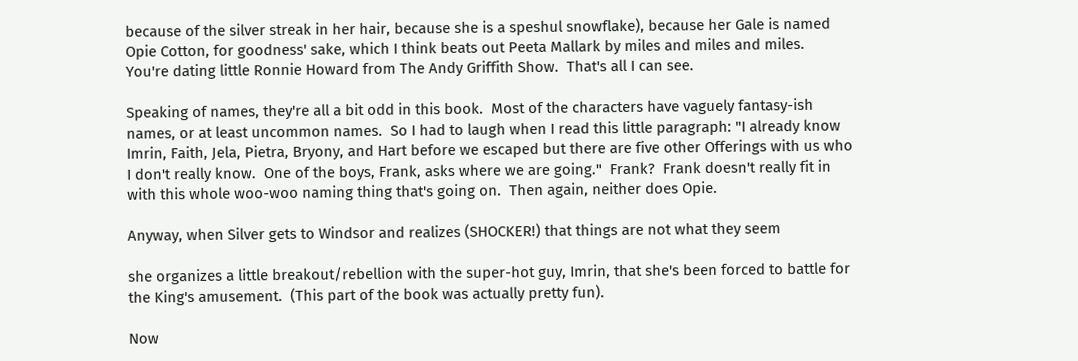because of the silver streak in her hair, because she is a speshul snowflake), because her Gale is named Opie Cotton, for goodness' sake, which I think beats out Peeta Mallark by miles and miles and miles.  You're dating little Ronnie Howard from The Andy Griffith Show.  That's all I can see.

Speaking of names, they're all a bit odd in this book.  Most of the characters have vaguely fantasy-ish names, or at least uncommon names.  So I had to laugh when I read this little paragraph: "I already know Imrin, Faith, Jela, Pietra, Bryony, and Hart before we escaped but there are five other Offerings with us who I don't really know.  One of the boys, Frank, asks where we are going."  Frank?  Frank doesn't really fit in with this whole woo-woo naming thing that's going on.  Then again, neither does Opie.

Anyway, when Silver gets to Windsor and realizes (SHOCKER!) that things are not what they seem

she organizes a little breakout/rebellion with the super-hot guy, Imrin, that she's been forced to battle for the King's amusement.  (This part of the book was actually pretty fun).

Now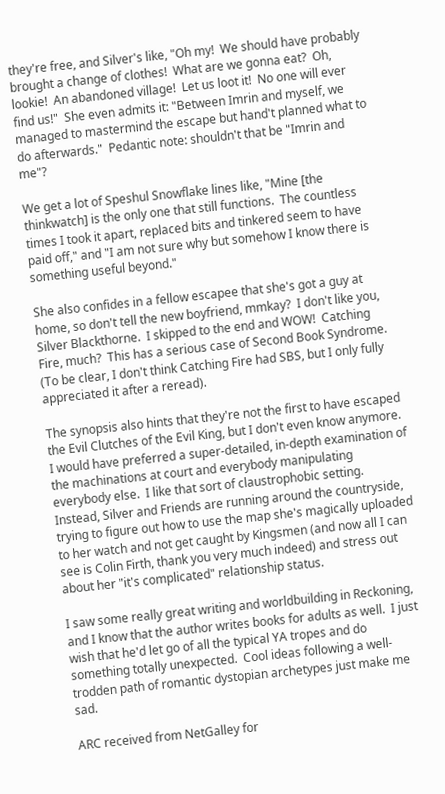they're free, and Silver's like, "Oh my!  We should have probably brought a change of clothes!  What are we gonna eat?  Oh, lookie!  An abandoned village!  Let us loot it!  No one will ever find us!"  She even admits it: "Between Imrin and myself, we managed to mastermind the escape but hand't planned what to do afterwards."  Pedantic note: shouldn't that be "Imrin and me"?

We get a lot of Speshul Snowflake lines like, "Mine [the thinkwatch] is the only one that still functions.  The countless times I took it apart, replaced bits and tinkered seem to have paid off," and "I am not sure why but somehow I know there is something useful beyond."

She also confides in a fellow escapee that she's got a guy at home, so don't tell the new boyfriend, mmkay?  I don't like you, Silver Blackthorne.  I skipped to the end and WOW!  Catching Fire, much?  This has a serious case of Second Book Syndrome.  (To be clear, I don't think Catching Fire had SBS, but I only fully appreciated it after a reread).

The synopsis also hints that they're not the first to have escaped the Evil Clutches of the Evil King, but I don't even know anymore.  I would have preferred a super-detailed, in-depth examination of the machinations at court and everybody manipulating everybody else.  I like that sort of claustrophobic setting.  Instead, Silver and Friends are running around the countryside, trying to figure out how to use the map she's magically uploaded to her watch and not get caught by Kingsmen (and now all I can see is Colin Firth, thank you very much indeed) and stress out about her "it's complicated" relationship status.

I saw some really great writing and worldbuilding in Reckoning, and I know that the author writes books for adults as well.  I just wish that he'd let go of all the typical YA tropes and do something totally unexpected.  Cool ideas following a well-trodden path of romantic dystopian archetypes just make me sad.

ARC received from NetGalley for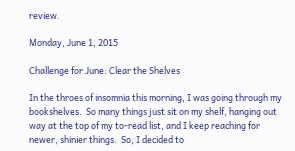review.

Monday, June 1, 2015

Challenge for June: Clear the Shelves

In the throes of insomnia this morning, I was going through my bookshelves.  So many things just sit on my shelf, hanging out way at the top of my to-read list, and I keep reaching for newer, shinier things.  So, I decided to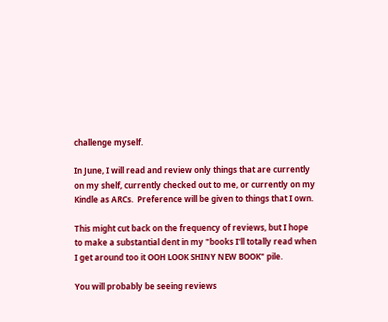challenge myself.

In June, I will read and review only things that are currently on my shelf, currently checked out to me, or currently on my Kindle as ARCs.  Preference will be given to things that I own.

This might cut back on the frequency of reviews, but I hope to make a substantial dent in my "books I'll totally read when I get around too it OOH LOOK SHINY NEW BOOK" pile.

You will probably be seeing reviews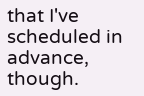that I've scheduled in advance, though.